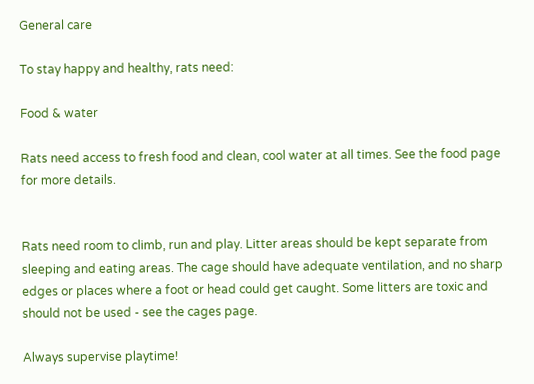General care

To stay happy and healthy, rats need:

Food & water

Rats need access to fresh food and clean, cool water at all times. See the food page for more details.


Rats need room to climb, run and play. Litter areas should be kept separate from sleeping and eating areas. The cage should have adequate ventilation, and no sharp edges or places where a foot or head could get caught. Some litters are toxic and should not be used - see the cages page.

Always supervise playtime!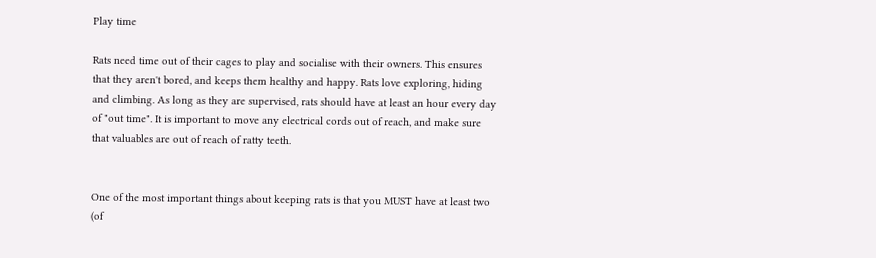Play time

Rats need time out of their cages to play and socialise with their owners. This ensures that they aren't bored, and keeps them healthy and happy. Rats love exploring, hiding and climbing. As long as they are supervised, rats should have at least an hour every day of "out time". It is important to move any electrical cords out of reach, and make sure that valuables are out of reach of ratty teeth.


One of the most important things about keeping rats is that you MUST have at least two (of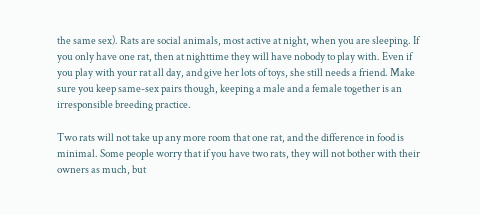the same sex). Rats are social animals, most active at night, when you are sleeping. If you only have one rat, then at nighttime they will have nobody to play with. Even if you play with your rat all day, and give her lots of toys, she still needs a friend. Make sure you keep same-sex pairs though, keeping a male and a female together is an irresponsible breeding practice.

Two rats will not take up any more room that one rat, and the difference in food is minimal. Some people worry that if you have two rats, they will not bother with their owners as much, but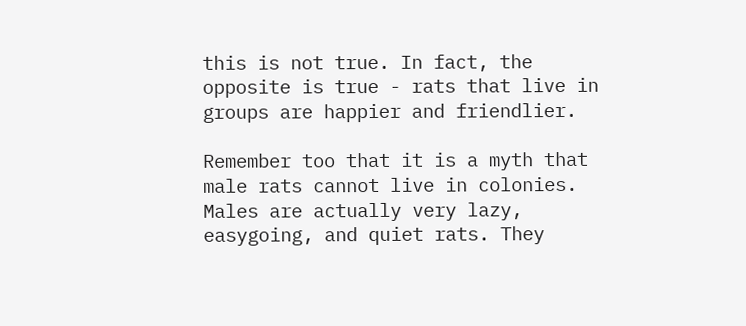this is not true. In fact, the opposite is true - rats that live in groups are happier and friendlier.

Remember too that it is a myth that male rats cannot live in colonies. Males are actually very lazy, easygoing, and quiet rats. They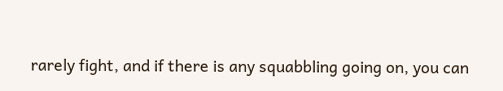rarely fight, and if there is any squabbling going on, you can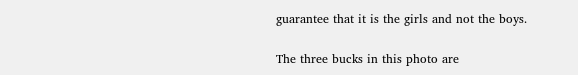guarantee that it is the girls and not the boys.

The three bucks in this photo are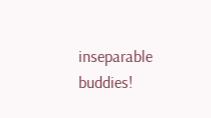inseparable buddies!